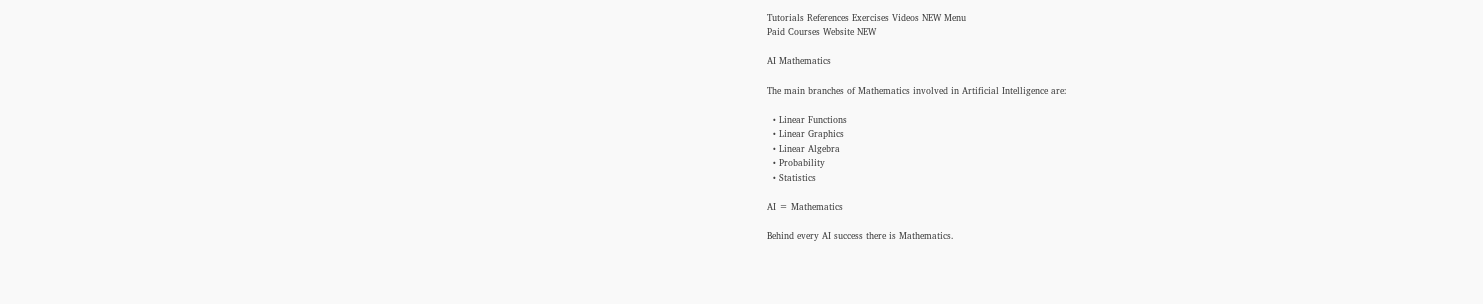Tutorials References Exercises Videos NEW Menu
Paid Courses Website NEW

AI Mathematics

The main branches of Mathematics involved in Artificial Intelligence are:

  • Linear Functions
  • Linear Graphics
  • Linear Algebra
  • Probability
  • Statistics

AI = Mathematics

Behind every AI success there is Mathematics.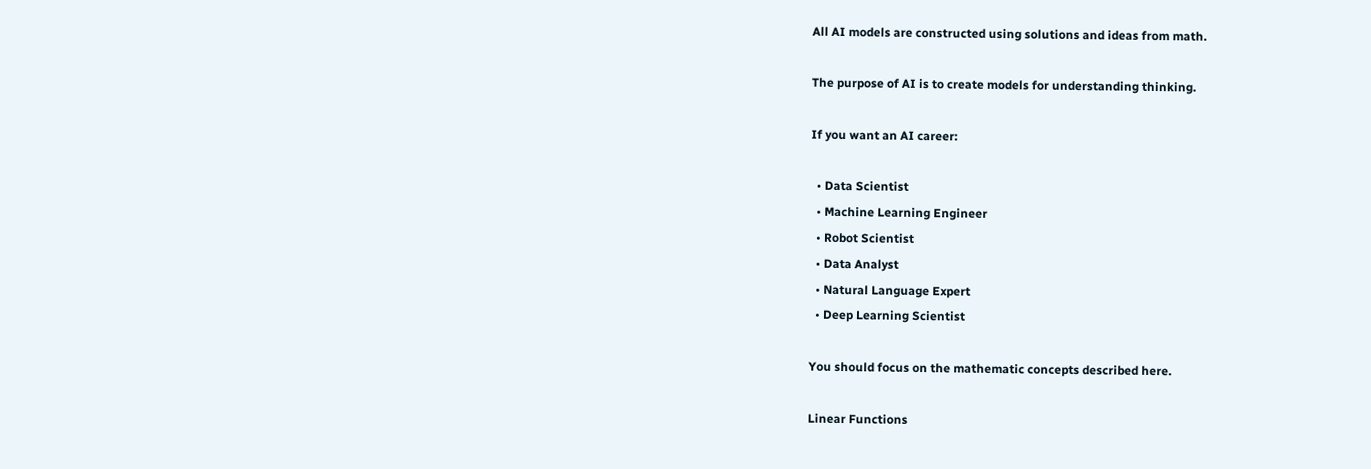All AI models are constructed using solutions and ideas from math.

The purpose of AI is to create models for understanding thinking.

If you want an AI career:

  • Data Scientist
  • Machine Learning Engineer
  • Robot Scientist
  • Data Analyst
  • Natural Language Expert
  • Deep Learning Scientist

You should focus on the mathematic concepts described here.

Linear Functions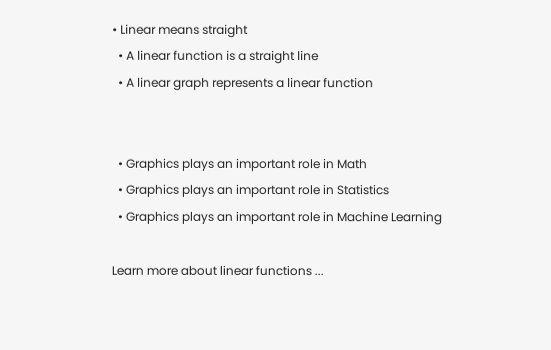• Linear means straight
  • A linear function is a straight line
  • A linear graph represents a linear function


  • Graphics plays an important role in Math
  • Graphics plays an important role in Statistics
  • Graphics plays an important role in Machine Learning

Learn more about linear functions ...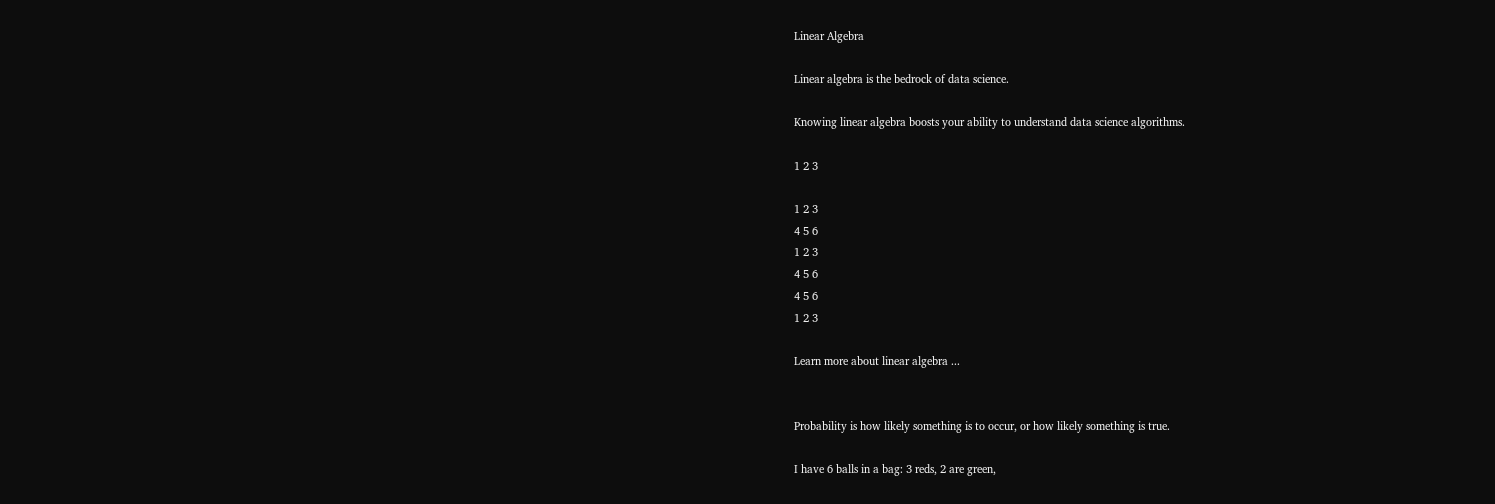Linear Algebra

Linear algebra is the bedrock of data science.

Knowing linear algebra boosts your ability to understand data science algorithms.

1 2 3

1 2 3
4 5 6
1 2 3
4 5 6
4 5 6
1 2 3

Learn more about linear algebra ...


Probability is how likely something is to occur, or how likely something is true.

I have 6 balls in a bag: 3 reds, 2 are green,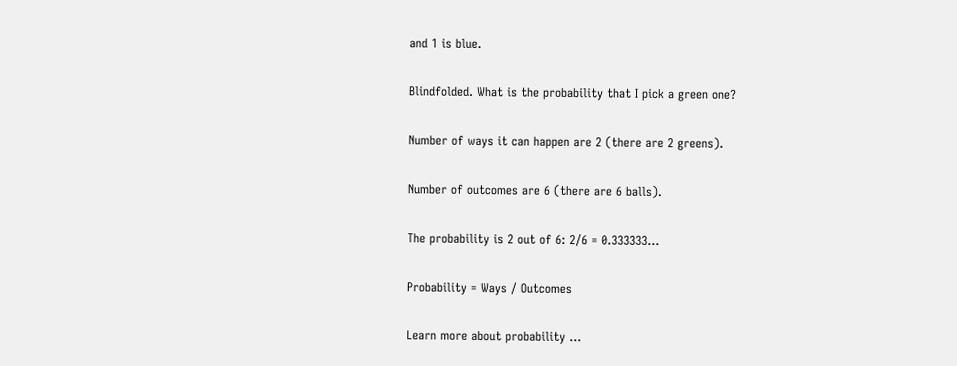and 1 is blue.

Blindfolded. What is the probability that I pick a green one?

Number of ways it can happen are 2 (there are 2 greens).

Number of outcomes are 6 (there are 6 balls).

The probability is 2 out of 6: 2/6 = 0.333333...

Probability = Ways / Outcomes

Learn more about probability ...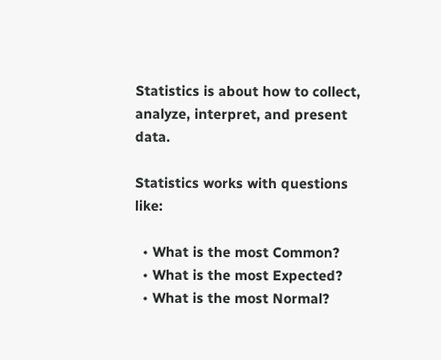Statistics is about how to collect, analyze, interpret, and present data.

Statistics works with questions like:

  • What is the most Common?
  • What is the most Expected?
  • What is the most Normal?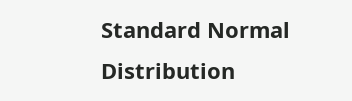Standard Normal Distribution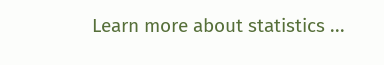Learn more about statistics ...